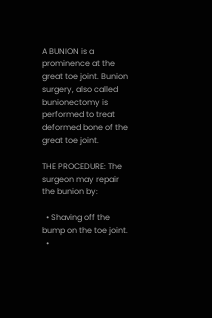A BUNION is a prominence at the great toe joint. Bunion surgery, also called bunionectomy is performed to treat deformed bone of the great toe joint.

THE PROCEDURE: The surgeon may repair the bunion by:

  • Shaving off the bump on the toe joint.
  •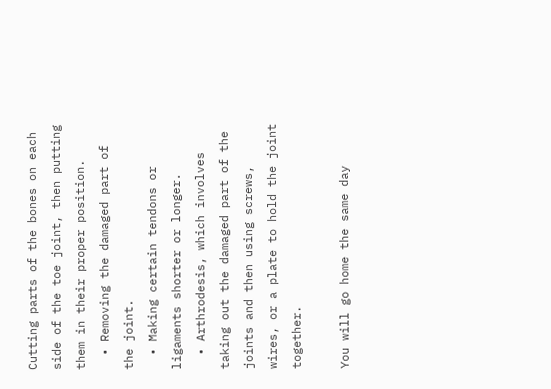Cutting parts of the bones on each side of the toe joint, then putting them in their proper position.
  • Removing the damaged part of the joint.
  • Making certain tendons or ligaments shorter or longer.
  • Arthrodesis, which involves taking out the damaged part of the joints and then using screws, wires, or a plate to hold the joint together.

You will go home the same day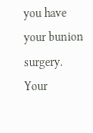you have your bunion surgery. Your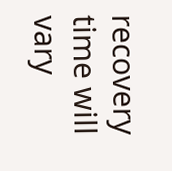recovery time will vary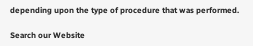depending upon the type of procedure that was performed.

Search our Website